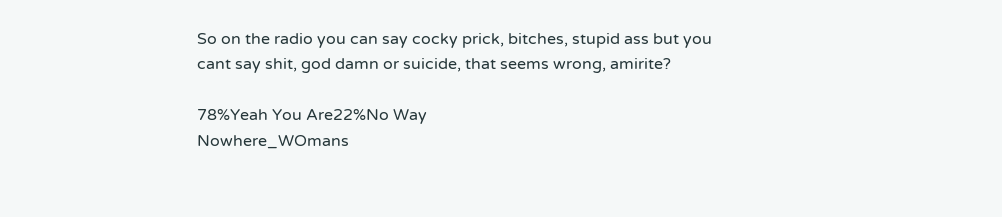So on the radio you can say cocky prick, bitches, stupid ass but you cant say shit, god damn or suicide, that seems wrong, amirite?

78%Yeah You Are22%No Way
Nowhere_WOmans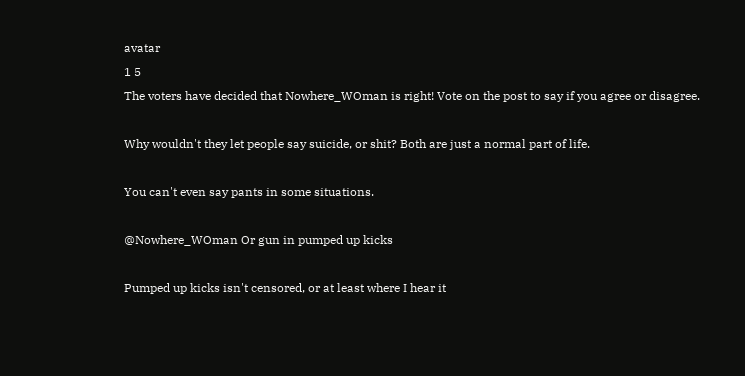avatar
1 5
The voters have decided that Nowhere_WOman is right! Vote on the post to say if you agree or disagree.

Why wouldn't they let people say suicide, or shit? Both are just a normal part of life.

You can't even say pants in some situations.

@Nowhere_WOman Or gun in pumped up kicks

Pumped up kicks isn't censored, or at least where I hear it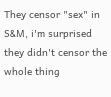They censor "sex" in S&M, i'm surprised they didn't censor the whole thing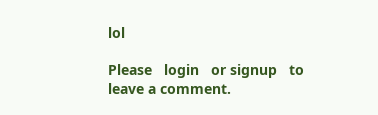lol

Please   login   or signup   to leave a comment.